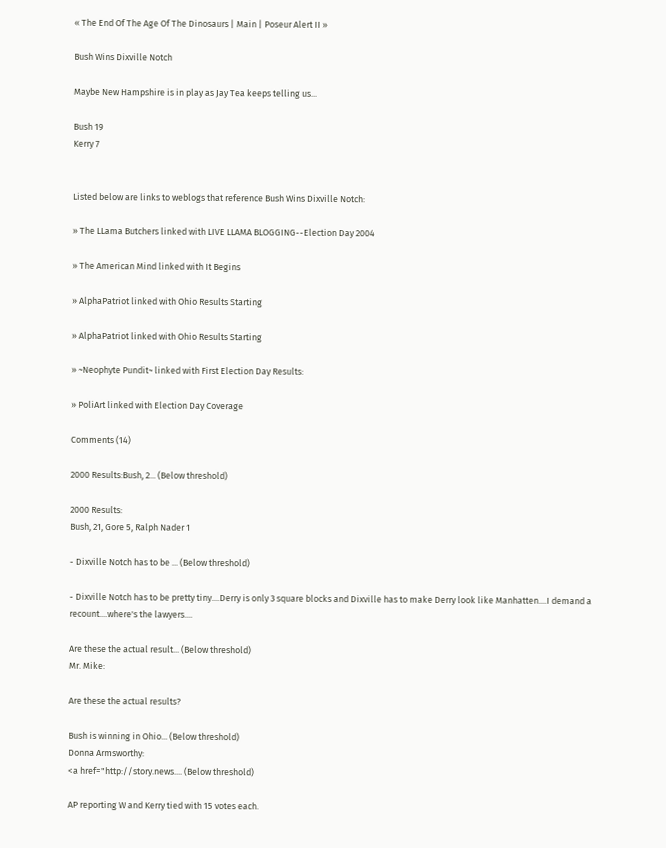« The End Of The Age Of The Dinosaurs | Main | Poseur Alert II »

Bush Wins Dixville Notch

Maybe New Hampshire is in play as Jay Tea keeps telling us...

Bush 19
Kerry 7


Listed below are links to weblogs that reference Bush Wins Dixville Notch:

» The LLama Butchers linked with LIVE LLAMA BLOGGING--Election Day 2004

» The American Mind linked with It Begins

» AlphaPatriot linked with Ohio Results Starting

» AlphaPatriot linked with Ohio Results Starting

» ~Neophyte Pundit~ linked with First Election Day Results:

» PoliArt linked with Election Day Coverage

Comments (14)

2000 Results:Bush, 2... (Below threshold)

2000 Results:
Bush, 21, Gore 5, Ralph Nader 1

- Dixville Notch has to be ... (Below threshold)

- Dixville Notch has to be pretty tiny....Derry is only 3 square blocks and Dixville has to make Derry look like Manhatten....I demand a recount....where's the lawyers....

Are these the actual result... (Below threshold)
Mr. Mike:

Are these the actual results?

Bush is winning in Ohio... (Below threshold)
Donna Armsworthy:
<a href="http://story.news.... (Below threshold)

AP reporting W and Kerry tied with 15 votes each.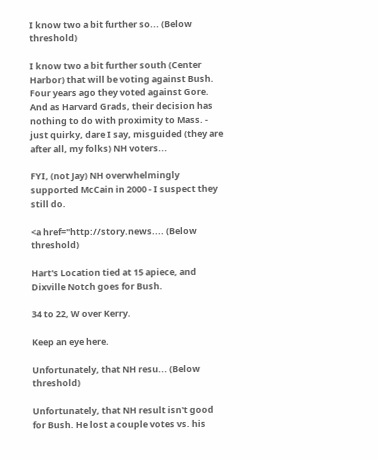I know two a bit further so... (Below threshold)

I know two a bit further south (Center Harbor) that will be voting against Bush. Four years ago they voted against Gore. And as Harvard Grads, their decision has nothing to do with proximity to Mass. - just quirky, dare I say, misguided (they are after all, my folks) NH voters...

FYI, (not Jay) NH overwhelmingly supported McCain in 2000 - I suspect they still do.

<a href="http://story.news.... (Below threshold)

Hart's Location tied at 15 apiece, and Dixville Notch goes for Bush.

34 to 22, W over Kerry.

Keep an eye here.

Unfortunately, that NH resu... (Below threshold)

Unfortunately, that NH result isn't good for Bush. He lost a couple votes vs. his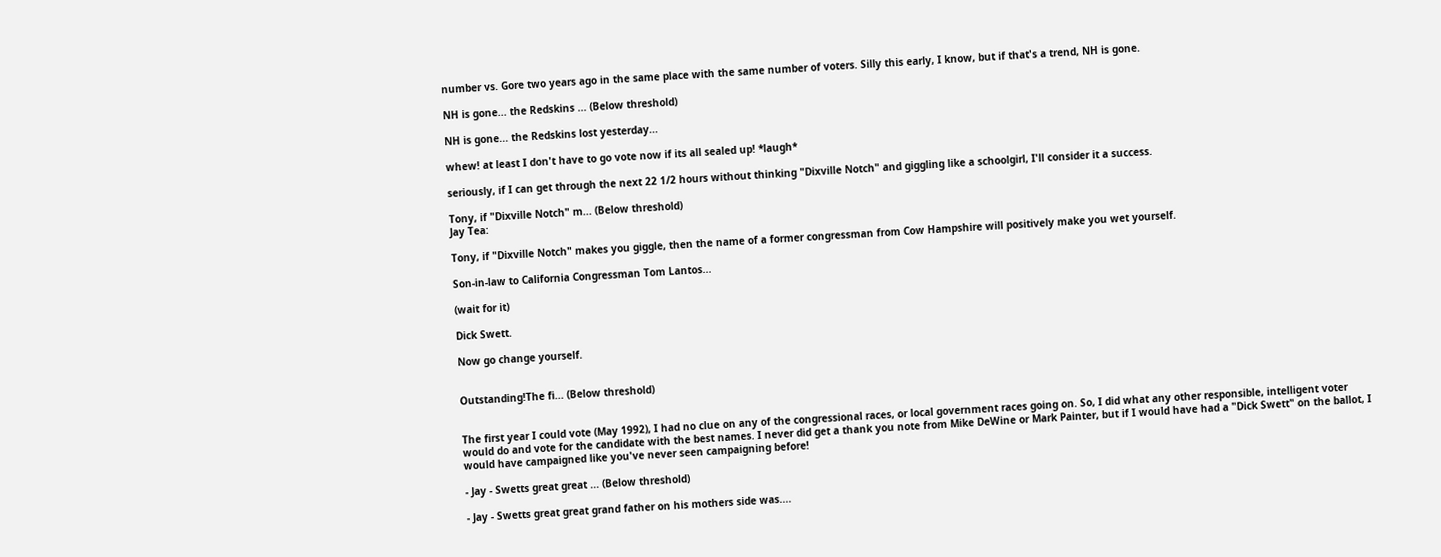number vs. Gore two years ago in the same place with the same number of voters. Silly this early, I know, but if that's a trend, NH is gone.

NH is gone... the Redskins ... (Below threshold)

NH is gone... the Redskins lost yesterday...

whew! at least I don't have to go vote now if its all sealed up! *laugh*

seriously, if I can get through the next 22 1/2 hours without thinking "Dixville Notch" and giggling like a schoolgirl, I'll consider it a success.

Tony, if "Dixville Notch" m... (Below threshold)
Jay Tea:

Tony, if "Dixville Notch" makes you giggle, then the name of a former congressman from Cow Hampshire will positively make you wet yourself.

Son-in-law to California Congressman Tom Lantos...

(wait for it)

Dick Swett.

Now go change yourself.


Outstanding!The fi... (Below threshold)


The first year I could vote (May 1992), I had no clue on any of the congressional races, or local government races going on. So, I did what any other responsible, intelligent voter would do and vote for the candidate with the best names. I never did get a thank you note from Mike DeWine or Mark Painter, but if I would have had a "Dick Swett" on the ballot, I would have campaigned like you've never seen campaigning before!

- Jay - Swetts great great ... (Below threshold)

- Jay - Swetts great great grand father on his mothers side was....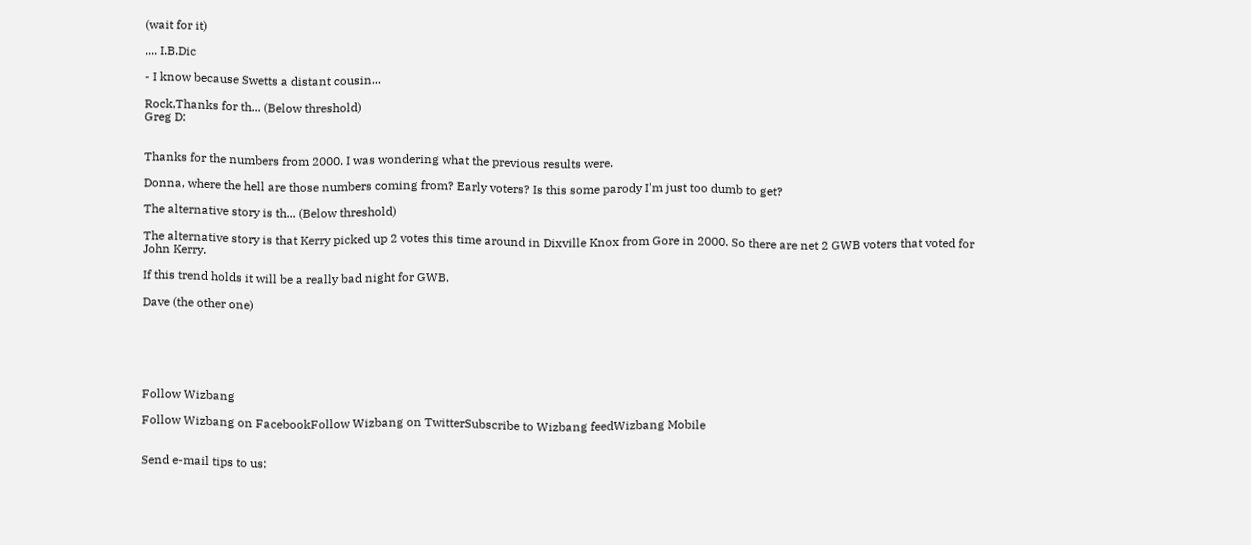(wait for it)

.... I.B.Dic

- I know because Swetts a distant cousin...

Rock,Thanks for th... (Below threshold)
Greg D:


Thanks for the numbers from 2000. I was wondering what the previous results were.

Donna, where the hell are those numbers coming from? Early voters? Is this some parody I'm just too dumb to get?

The alternative story is th... (Below threshold)

The alternative story is that Kerry picked up 2 votes this time around in Dixville Knox from Gore in 2000. So there are net 2 GWB voters that voted for John Kerry.

If this trend holds it will be a really bad night for GWB.

Dave (the other one)






Follow Wizbang

Follow Wizbang on FacebookFollow Wizbang on TwitterSubscribe to Wizbang feedWizbang Mobile


Send e-mail tips to us: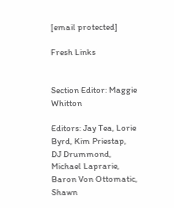[email protected]

Fresh Links


Section Editor: Maggie Whitton

Editors: Jay Tea, Lorie Byrd, Kim Priestap, DJ Drummond, Michael Laprarie, Baron Von Ottomatic, Shawn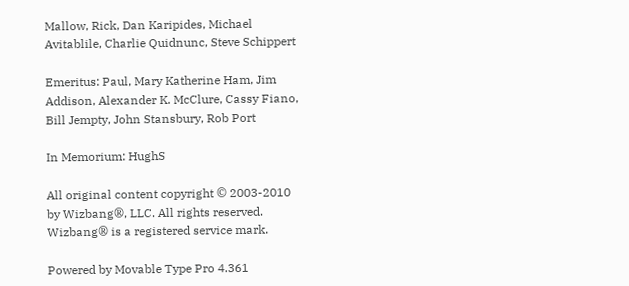Mallow, Rick, Dan Karipides, Michael Avitablile, Charlie Quidnunc, Steve Schippert

Emeritus: Paul, Mary Katherine Ham, Jim Addison, Alexander K. McClure, Cassy Fiano, Bill Jempty, John Stansbury, Rob Port

In Memorium: HughS

All original content copyright © 2003-2010 by Wizbang®, LLC. All rights reserved. Wizbang® is a registered service mark.

Powered by Movable Type Pro 4.361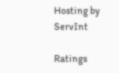Hosting by ServInt

Ratings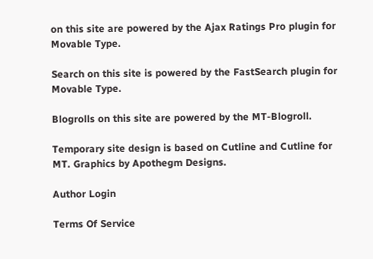on this site are powered by the Ajax Ratings Pro plugin for Movable Type.

Search on this site is powered by the FastSearch plugin for Movable Type.

Blogrolls on this site are powered by the MT-Blogroll.

Temporary site design is based on Cutline and Cutline for MT. Graphics by Apothegm Designs.

Author Login

Terms Of Service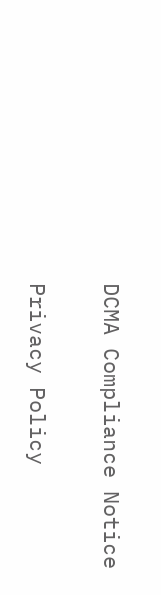DCMA Compliance Notice

Privacy Policy